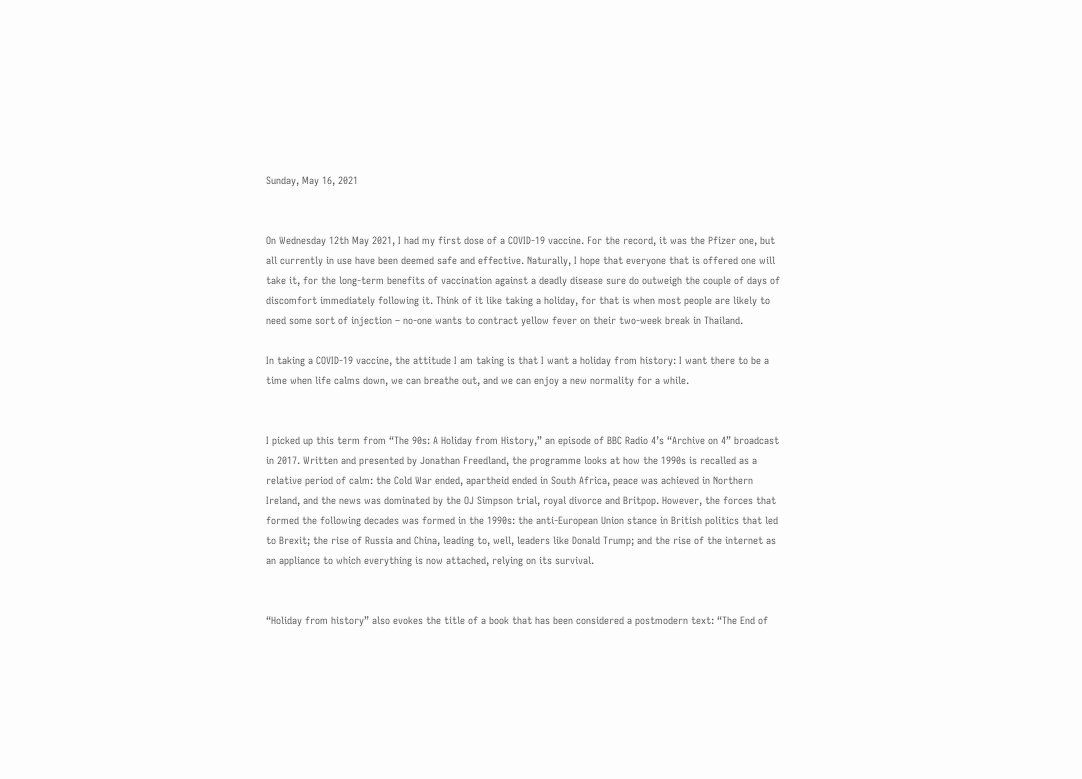Sunday, May 16, 2021


On Wednesday 12th May 2021, I had my first dose of a COVID-19 vaccine. For the record, it was the Pfizer one, but all currently in use have been deemed safe and effective. Naturally, I hope that everyone that is offered one will take it, for the long-term benefits of vaccination against a deadly disease sure do outweigh the couple of days of discomfort immediately following it. Think of it like taking a holiday, for that is when most people are likely to need some sort of injection – no-one wants to contract yellow fever on their two-week break in Thailand.

In taking a COVID-19 vaccine, the attitude I am taking is that I want a holiday from history: I want there to be a time when life calms down, we can breathe out, and we can enjoy a new normality for a while.


I picked up this term from “The 90s: A Holiday from History,” an episode of BBC Radio 4’s “Archive on 4” broadcast in 2017. Written and presented by Jonathan Freedland, the programme looks at how the 1990s is recalled as a relative period of calm: the Cold War ended, apartheid ended in South Africa, peace was achieved in Northern Ireland, and the news was dominated by the OJ Simpson trial, royal divorce and Britpop. However, the forces that formed the following decades was formed in the 1990s: the anti-European Union stance in British politics that led to Brexit; the rise of Russia and China, leading to, well, leaders like Donald Trump; and the rise of the internet as an appliance to which everything is now attached, relying on its survival.


“Holiday from history” also evokes the title of a book that has been considered a postmodern text: “The End of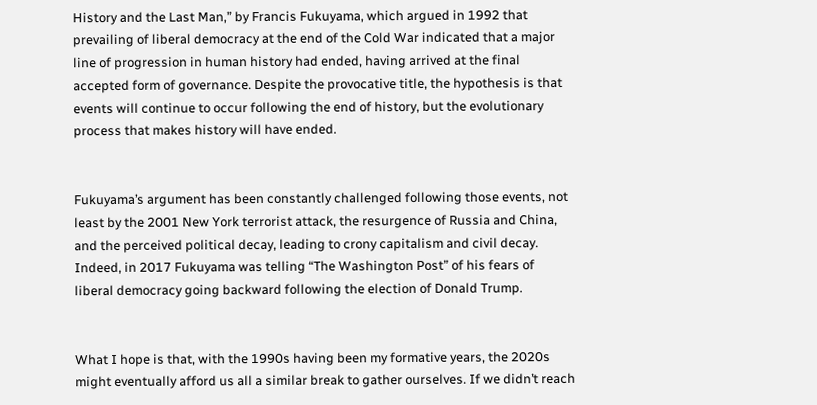History and the Last Man,” by Francis Fukuyama, which argued in 1992 that prevailing of liberal democracy at the end of the Cold War indicated that a major line of progression in human history had ended, having arrived at the final accepted form of governance. Despite the provocative title, the hypothesis is that events will continue to occur following the end of history, but the evolutionary process that makes history will have ended.


Fukuyama’s argument has been constantly challenged following those events, not least by the 2001 New York terrorist attack, the resurgence of Russia and China, and the perceived political decay, leading to crony capitalism and civil decay. Indeed, in 2017 Fukuyama was telling “The Washington Post” of his fears of liberal democracy going backward following the election of Donald Trump.


What I hope is that, with the 1990s having been my formative years, the 2020s might eventually afford us all a similar break to gather ourselves. If we didn’t reach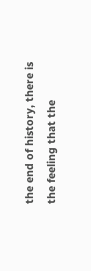the end of history, there is the feeling that the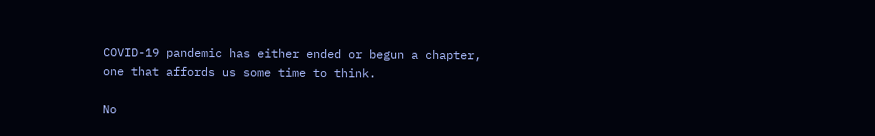COVID-19 pandemic has either ended or begun a chapter, one that affords us some time to think.

No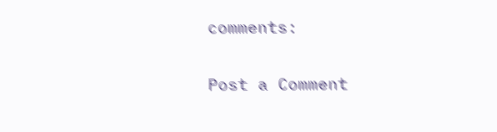comments:

Post a Comment